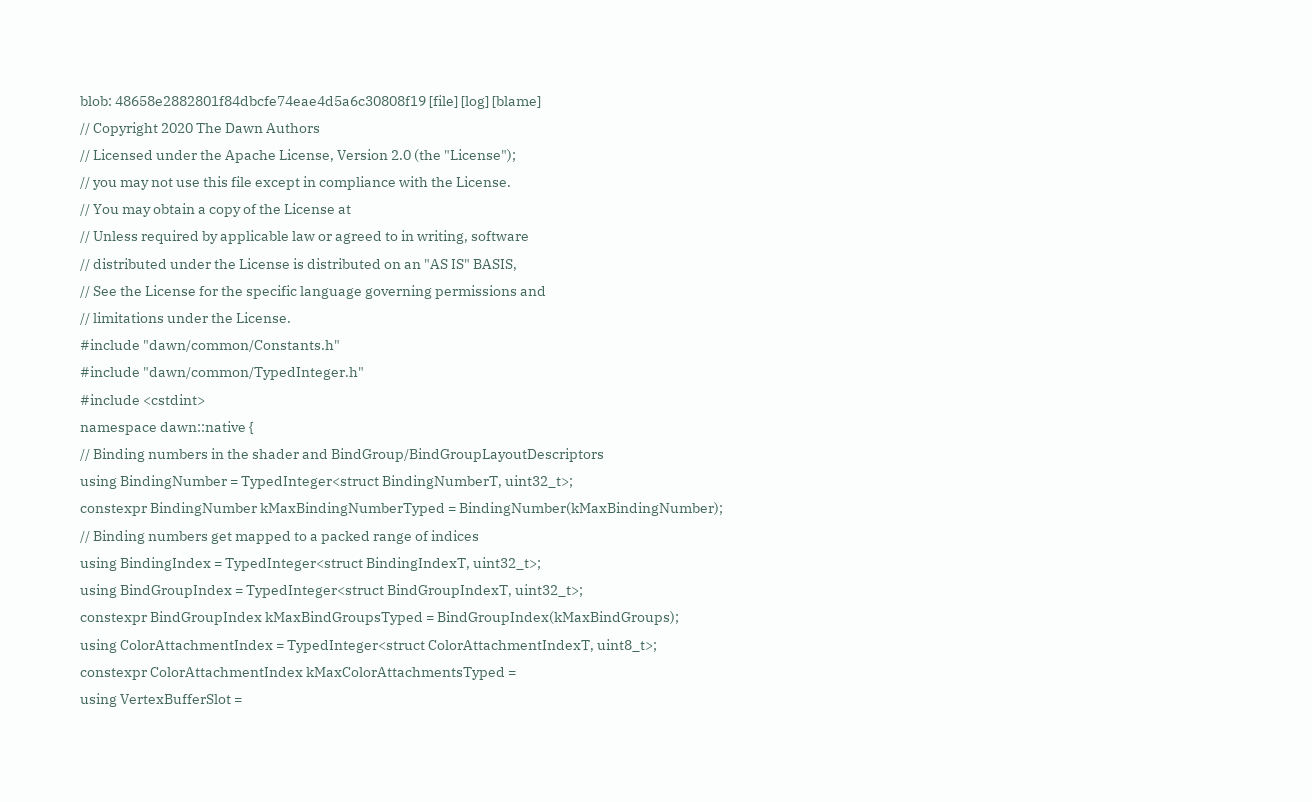blob: 48658e2882801f84dbcfe74eae4d5a6c30808f19 [file] [log] [blame]
// Copyright 2020 The Dawn Authors
// Licensed under the Apache License, Version 2.0 (the "License");
// you may not use this file except in compliance with the License.
// You may obtain a copy of the License at
// Unless required by applicable law or agreed to in writing, software
// distributed under the License is distributed on an "AS IS" BASIS,
// See the License for the specific language governing permissions and
// limitations under the License.
#include "dawn/common/Constants.h"
#include "dawn/common/TypedInteger.h"
#include <cstdint>
namespace dawn::native {
// Binding numbers in the shader and BindGroup/BindGroupLayoutDescriptors
using BindingNumber = TypedInteger<struct BindingNumberT, uint32_t>;
constexpr BindingNumber kMaxBindingNumberTyped = BindingNumber(kMaxBindingNumber);
// Binding numbers get mapped to a packed range of indices
using BindingIndex = TypedInteger<struct BindingIndexT, uint32_t>;
using BindGroupIndex = TypedInteger<struct BindGroupIndexT, uint32_t>;
constexpr BindGroupIndex kMaxBindGroupsTyped = BindGroupIndex(kMaxBindGroups);
using ColorAttachmentIndex = TypedInteger<struct ColorAttachmentIndexT, uint8_t>;
constexpr ColorAttachmentIndex kMaxColorAttachmentsTyped =
using VertexBufferSlot =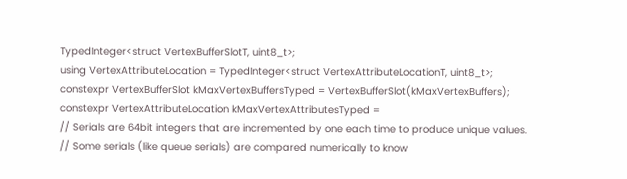TypedInteger<struct VertexBufferSlotT, uint8_t>;
using VertexAttributeLocation = TypedInteger<struct VertexAttributeLocationT, uint8_t>;
constexpr VertexBufferSlot kMaxVertexBuffersTyped = VertexBufferSlot(kMaxVertexBuffers);
constexpr VertexAttributeLocation kMaxVertexAttributesTyped =
// Serials are 64bit integers that are incremented by one each time to produce unique values.
// Some serials (like queue serials) are compared numerically to know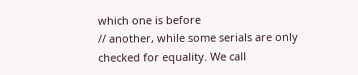which one is before
// another, while some serials are only checked for equality. We call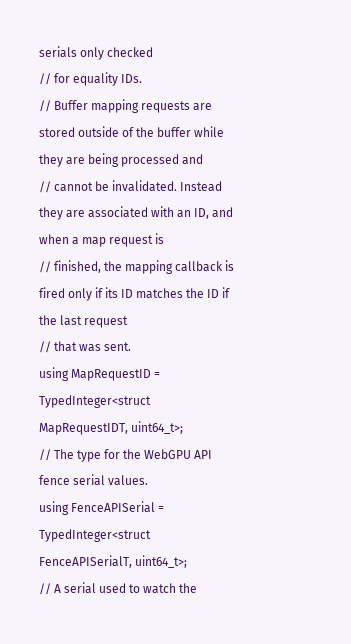serials only checked
// for equality IDs.
// Buffer mapping requests are stored outside of the buffer while they are being processed and
// cannot be invalidated. Instead they are associated with an ID, and when a map request is
// finished, the mapping callback is fired only if its ID matches the ID if the last request
// that was sent.
using MapRequestID = TypedInteger<struct MapRequestIDT, uint64_t>;
// The type for the WebGPU API fence serial values.
using FenceAPISerial = TypedInteger<struct FenceAPISerialT, uint64_t>;
// A serial used to watch the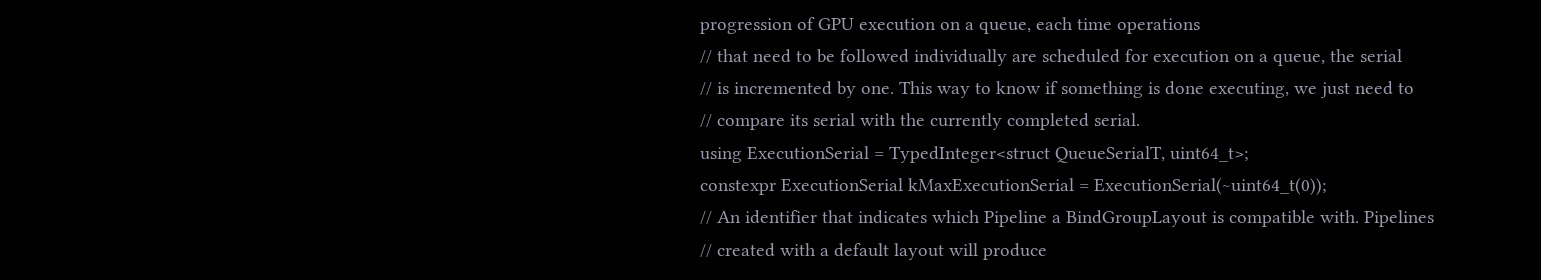progression of GPU execution on a queue, each time operations
// that need to be followed individually are scheduled for execution on a queue, the serial
// is incremented by one. This way to know if something is done executing, we just need to
// compare its serial with the currently completed serial.
using ExecutionSerial = TypedInteger<struct QueueSerialT, uint64_t>;
constexpr ExecutionSerial kMaxExecutionSerial = ExecutionSerial(~uint64_t(0));
// An identifier that indicates which Pipeline a BindGroupLayout is compatible with. Pipelines
// created with a default layout will produce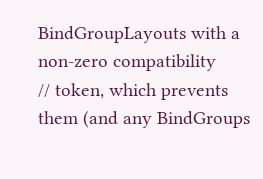BindGroupLayouts with a non-zero compatibility
// token, which prevents them (and any BindGroups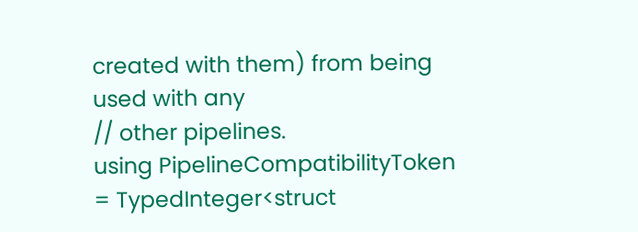created with them) from being used with any
// other pipelines.
using PipelineCompatibilityToken = TypedInteger<struct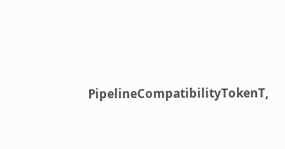PipelineCompatibilityTokenT,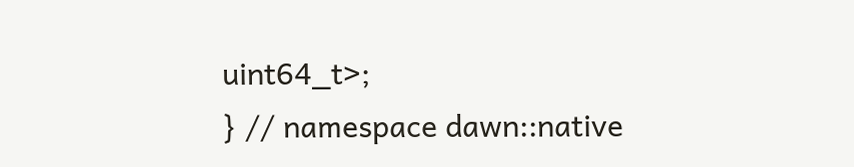uint64_t>;
} // namespace dawn::native